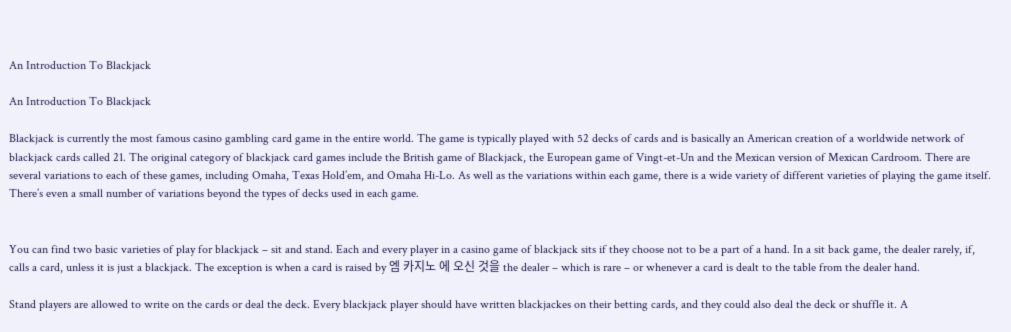An Introduction To Blackjack

An Introduction To Blackjack

Blackjack is currently the most famous casino gambling card game in the entire world. The game is typically played with 52 decks of cards and is basically an American creation of a worldwide network of blackjack cards called 21. The original category of blackjack card games include the British game of Blackjack, the European game of Vingt-et-Un and the Mexican version of Mexican Cardroom. There are several variations to each of these games, including Omaha, Texas Hold’em, and Omaha Hi-Lo. As well as the variations within each game, there is a wide variety of different varieties of playing the game itself. There’s even a small number of variations beyond the types of decks used in each game.


You can find two basic varieties of play for blackjack – sit and stand. Each and every player in a casino game of blackjack sits if they choose not to be a part of a hand. In a sit back game, the dealer rarely, if, calls a card, unless it is just a blackjack. The exception is when a card is raised by 엠 카지노 에 오신 것을 the dealer – which is rare – or whenever a card is dealt to the table from the dealer hand.

Stand players are allowed to write on the cards or deal the deck. Every blackjack player should have written blackjackes on their betting cards, and they could also deal the deck or shuffle it. A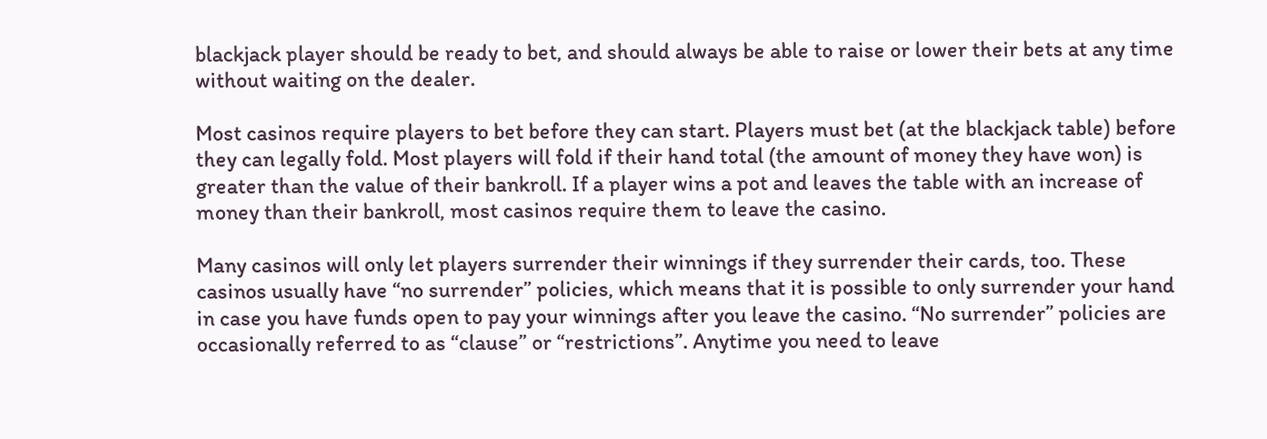blackjack player should be ready to bet, and should always be able to raise or lower their bets at any time without waiting on the dealer.

Most casinos require players to bet before they can start. Players must bet (at the blackjack table) before they can legally fold. Most players will fold if their hand total (the amount of money they have won) is greater than the value of their bankroll. If a player wins a pot and leaves the table with an increase of money than their bankroll, most casinos require them to leave the casino.

Many casinos will only let players surrender their winnings if they surrender their cards, too. These casinos usually have “no surrender” policies, which means that it is possible to only surrender your hand in case you have funds open to pay your winnings after you leave the casino. “No surrender” policies are occasionally referred to as “clause” or “restrictions”. Anytime you need to leave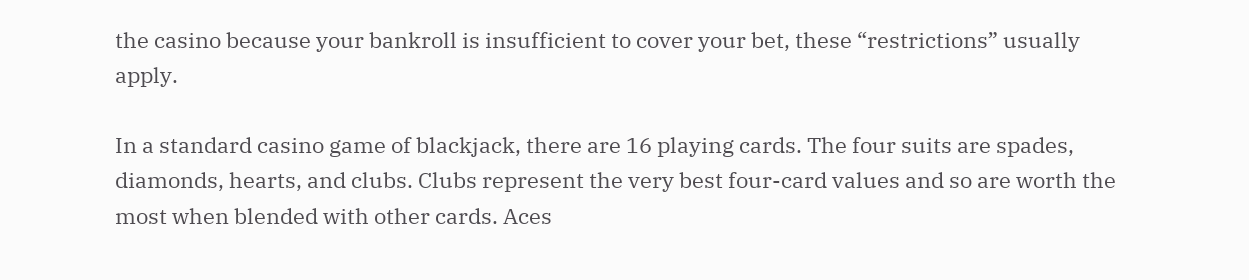the casino because your bankroll is insufficient to cover your bet, these “restrictions” usually apply.

In a standard casino game of blackjack, there are 16 playing cards. The four suits are spades, diamonds, hearts, and clubs. Clubs represent the very best four-card values and so are worth the most when blended with other cards. Aces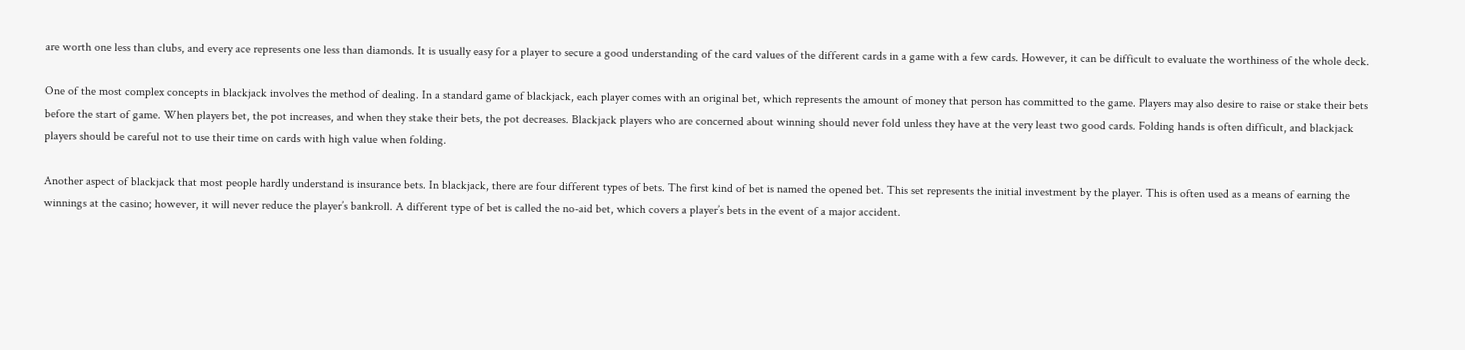are worth one less than clubs, and every ace represents one less than diamonds. It is usually easy for a player to secure a good understanding of the card values of the different cards in a game with a few cards. However, it can be difficult to evaluate the worthiness of the whole deck.

One of the most complex concepts in blackjack involves the method of dealing. In a standard game of blackjack, each player comes with an original bet, which represents the amount of money that person has committed to the game. Players may also desire to raise or stake their bets before the start of game. When players bet, the pot increases, and when they stake their bets, the pot decreases. Blackjack players who are concerned about winning should never fold unless they have at the very least two good cards. Folding hands is often difficult, and blackjack players should be careful not to use their time on cards with high value when folding.

Another aspect of blackjack that most people hardly understand is insurance bets. In blackjack, there are four different types of bets. The first kind of bet is named the opened bet. This set represents the initial investment by the player. This is often used as a means of earning the winnings at the casino; however, it will never reduce the player’s bankroll. A different type of bet is called the no-aid bet, which covers a player’s bets in the event of a major accident.